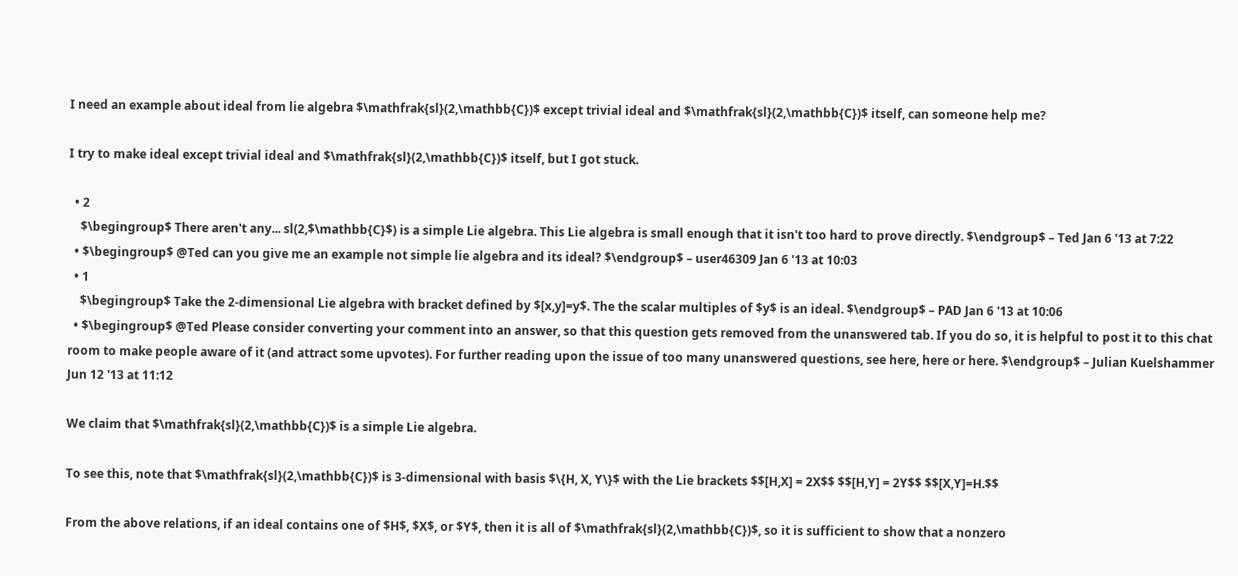I need an example about ideal from lie algebra $\mathfrak{sl}(2,\mathbb{C})$ except trivial ideal and $\mathfrak{sl}(2,\mathbb{C})$ itself, can someone help me?

I try to make ideal except trivial ideal and $\mathfrak{sl}(2,\mathbb{C})$ itself, but I got stuck.

  • 2
    $\begingroup$ There aren't any... sl(2,$\mathbb{C}$) is a simple Lie algebra. This Lie algebra is small enough that it isn't too hard to prove directly. $\endgroup$ – Ted Jan 6 '13 at 7:22
  • $\begingroup$ @Ted can you give me an example not simple lie algebra and its ideal? $\endgroup$ – user46309 Jan 6 '13 at 10:03
  • 1
    $\begingroup$ Take the 2-dimensional Lie algebra with bracket defined by $[x,y]=y$. The the scalar multiples of $y$ is an ideal. $\endgroup$ – PAD Jan 6 '13 at 10:06
  • $\begingroup$ @Ted Please consider converting your comment into an answer, so that this question gets removed from the unanswered tab. If you do so, it is helpful to post it to this chat room to make people aware of it (and attract some upvotes). For further reading upon the issue of too many unanswered questions, see here, here or here. $\endgroup$ – Julian Kuelshammer Jun 12 '13 at 11:12

We claim that $\mathfrak{sl}(2,\mathbb{C})$ is a simple Lie algebra.

To see this, note that $\mathfrak{sl}(2,\mathbb{C})$ is 3-dimensional with basis $\{H, X, Y\}$ with the Lie brackets $$[H,X] = 2X$$ $$[H,Y] = 2Y$$ $$[X,Y]=H.$$

From the above relations, if an ideal contains one of $H$, $X$, or $Y$, then it is all of $\mathfrak{sl}(2,\mathbb{C})$, so it is sufficient to show that a nonzero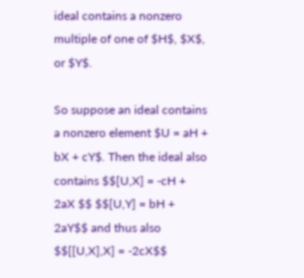ideal contains a nonzero multiple of one of $H$, $X$, or $Y$.

So suppose an ideal contains a nonzero element $U = aH + bX + cY$. Then the ideal also contains $$[U,X] = -cH + 2aX $$ $$[U,Y] = bH + 2aY$$ and thus also $$[[U,X],X] = -2cX$$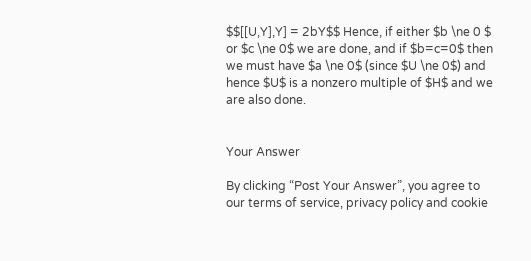$$[[U,Y],Y] = 2bY$$ Hence, if either $b \ne 0 $ or $c \ne 0$ we are done, and if $b=c=0$ then we must have $a \ne 0$ (since $U \ne 0$) and hence $U$ is a nonzero multiple of $H$ and we are also done.


Your Answer

By clicking “Post Your Answer”, you agree to our terms of service, privacy policy and cookie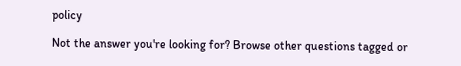policy

Not the answer you're looking for? Browse other questions tagged or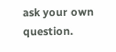ask your own question.